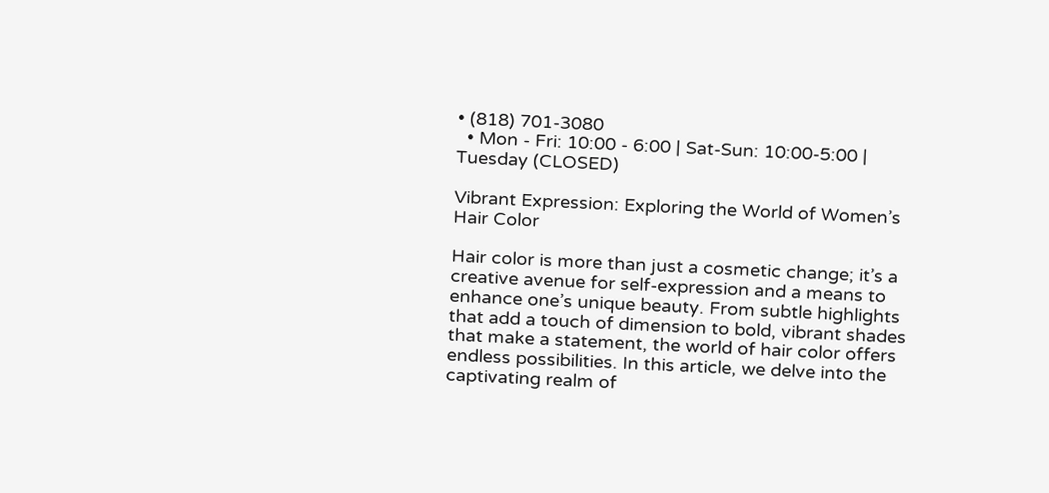• (818) 701-3080
  • Mon - Fri: 10:00 - 6:00 | Sat-Sun: 10:00-5:00 | Tuesday (CLOSED)

Vibrant Expression: Exploring the World of Women’s Hair Color

Hair color is more than just a cosmetic change; it’s a creative avenue for self-expression and a means to enhance one’s unique beauty. From subtle highlights that add a touch of dimension to bold, vibrant shades that make a statement, the world of hair color offers endless possibilities. In this article, we delve into the captivating realm of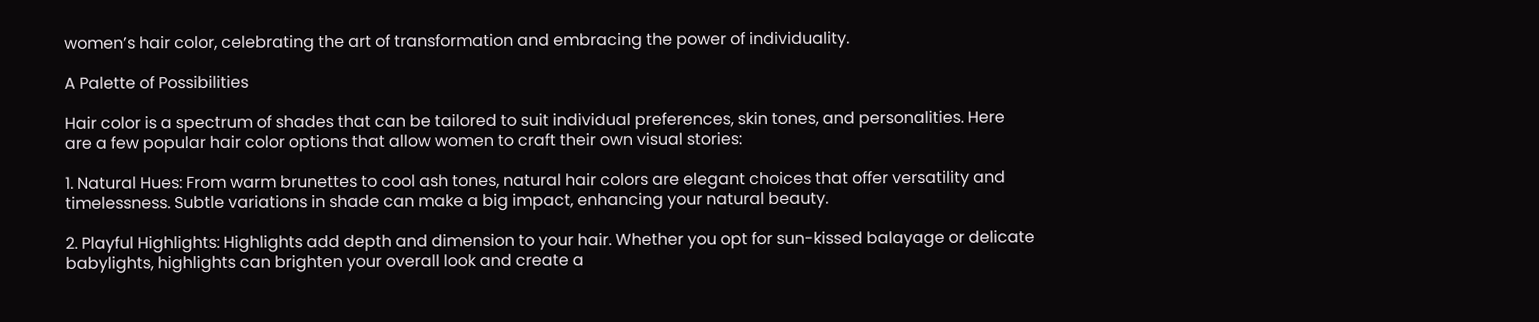women’s hair color, celebrating the art of transformation and embracing the power of individuality.

A Palette of Possibilities

Hair color is a spectrum of shades that can be tailored to suit individual preferences, skin tones, and personalities. Here are a few popular hair color options that allow women to craft their own visual stories:

1. Natural Hues: From warm brunettes to cool ash tones, natural hair colors are elegant choices that offer versatility and timelessness. Subtle variations in shade can make a big impact, enhancing your natural beauty.

2. Playful Highlights: Highlights add depth and dimension to your hair. Whether you opt for sun-kissed balayage or delicate babylights, highlights can brighten your overall look and create a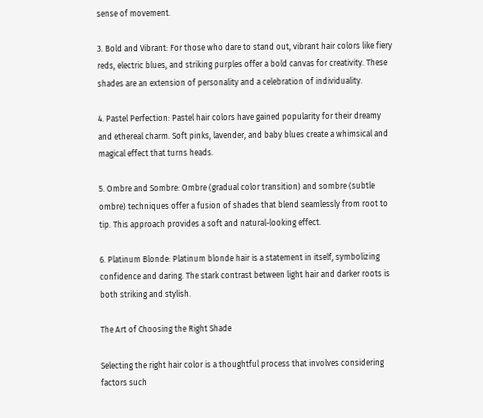sense of movement.

3. Bold and Vibrant: For those who dare to stand out, vibrant hair colors like fiery reds, electric blues, and striking purples offer a bold canvas for creativity. These shades are an extension of personality and a celebration of individuality.

4. Pastel Perfection: Pastel hair colors have gained popularity for their dreamy and ethereal charm. Soft pinks, lavender, and baby blues create a whimsical and magical effect that turns heads.

5. Ombre and Sombre: Ombre (gradual color transition) and sombre (subtle ombre) techniques offer a fusion of shades that blend seamlessly from root to tip. This approach provides a soft and natural-looking effect.

6. Platinum Blonde: Platinum blonde hair is a statement in itself, symbolizing confidence and daring. The stark contrast between light hair and darker roots is both striking and stylish.

The Art of Choosing the Right Shade

Selecting the right hair color is a thoughtful process that involves considering factors such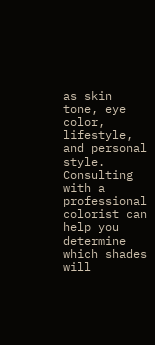as skin tone, eye color, lifestyle, and personal style. Consulting with a professional colorist can help you determine which shades will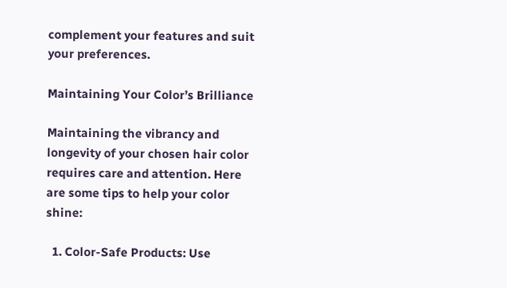complement your features and suit your preferences.

Maintaining Your Color’s Brilliance

Maintaining the vibrancy and longevity of your chosen hair color requires care and attention. Here are some tips to help your color shine:

  1. Color-Safe Products: Use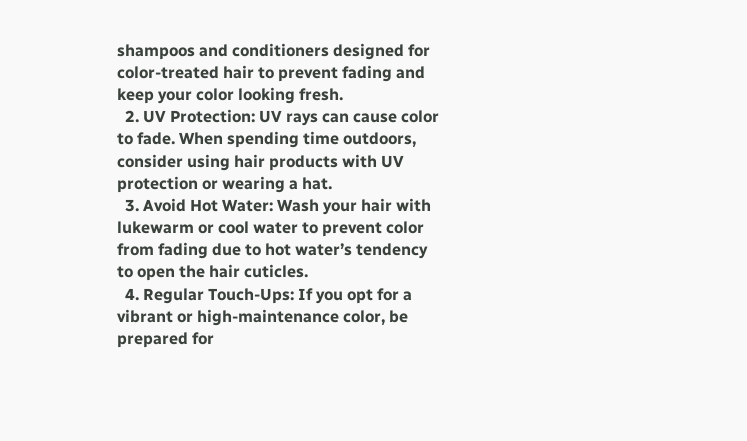shampoos and conditioners designed for color-treated hair to prevent fading and keep your color looking fresh.
  2. UV Protection: UV rays can cause color to fade. When spending time outdoors, consider using hair products with UV protection or wearing a hat.
  3. Avoid Hot Water: Wash your hair with lukewarm or cool water to prevent color from fading due to hot water’s tendency to open the hair cuticles.
  4. Regular Touch-Ups: If you opt for a vibrant or high-maintenance color, be prepared for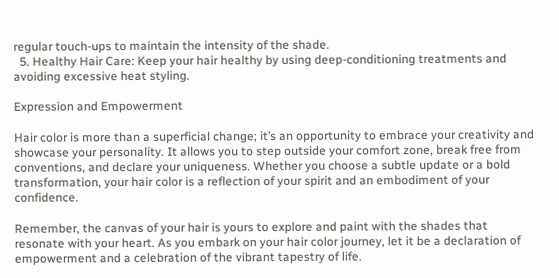regular touch-ups to maintain the intensity of the shade.
  5. Healthy Hair Care: Keep your hair healthy by using deep-conditioning treatments and avoiding excessive heat styling.

Expression and Empowerment

Hair color is more than a superficial change; it’s an opportunity to embrace your creativity and showcase your personality. It allows you to step outside your comfort zone, break free from conventions, and declare your uniqueness. Whether you choose a subtle update or a bold transformation, your hair color is a reflection of your spirit and an embodiment of your confidence.

Remember, the canvas of your hair is yours to explore and paint with the shades that resonate with your heart. As you embark on your hair color journey, let it be a declaration of empowerment and a celebration of the vibrant tapestry of life.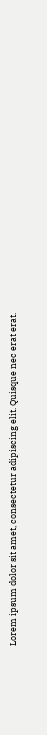Lorem ipsum dolor sit amet, consectetur adipiscing elit. Quisque nec erat erat.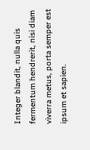Integer blandit, nulla quis fermentum hendrerit, nisi diam viverra metus, porta semper est ipsum et sapien.